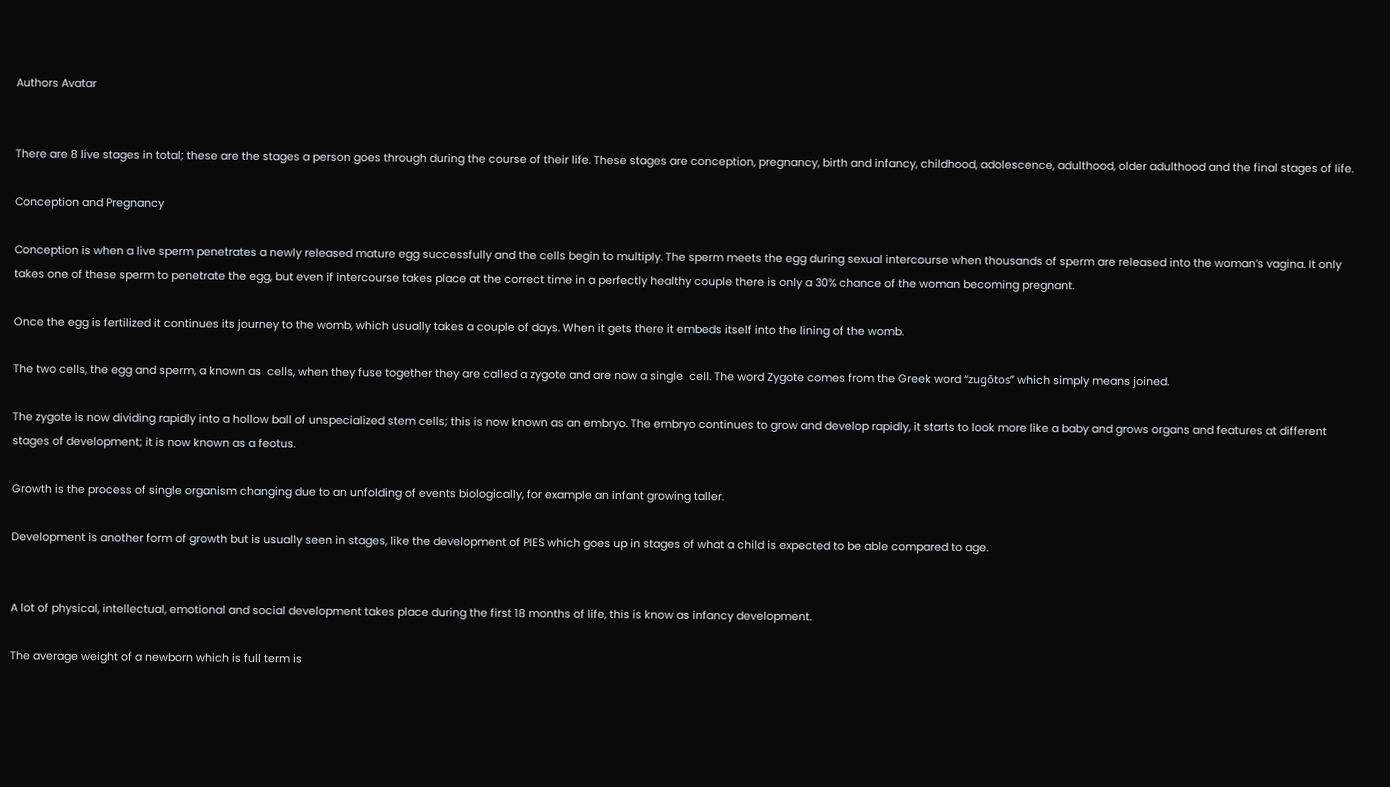Authors Avatar


There are 8 live stages in total; these are the stages a person goes through during the course of their life. These stages are conception, pregnancy, birth and infancy, childhood, adolescence, adulthood, older adulthood and the final stages of life.

Conception and Pregnancy

Conception is when a live sperm penetrates a newly released mature egg successfully and the cells begin to multiply. The sperm meets the egg during sexual intercourse when thousands of sperm are released into the woman’s vagina. It only takes one of these sperm to penetrate the egg, but even if intercourse takes place at the correct time in a perfectly healthy couple there is only a 30% chance of the woman becoming pregnant.

Once the egg is fertilized it continues its journey to the womb, which usually takes a couple of days. When it gets there it embeds itself into the lining of the womb.

The two cells, the egg and sperm, a known as  cells, when they fuse together they are called a zygote and are now a single  cell. The word Zygote comes from the Greek word “zugōtos” which simply means joined.

The zygote is now dividing rapidly into a hollow ball of unspecialized stem cells; this is now known as an embryo. The embryo continues to grow and develop rapidly, it starts to look more like a baby and grows organs and features at different stages of development; it is now known as a feotus.

Growth is the process of single organism changing due to an unfolding of events biologically, for example an infant growing taller.

Development is another form of growth but is usually seen in stages, like the development of PIES which goes up in stages of what a child is expected to be able compared to age.


A lot of physical, intellectual, emotional and social development takes place during the first 18 months of life, this is know as infancy development.

The average weight of a newborn which is full term is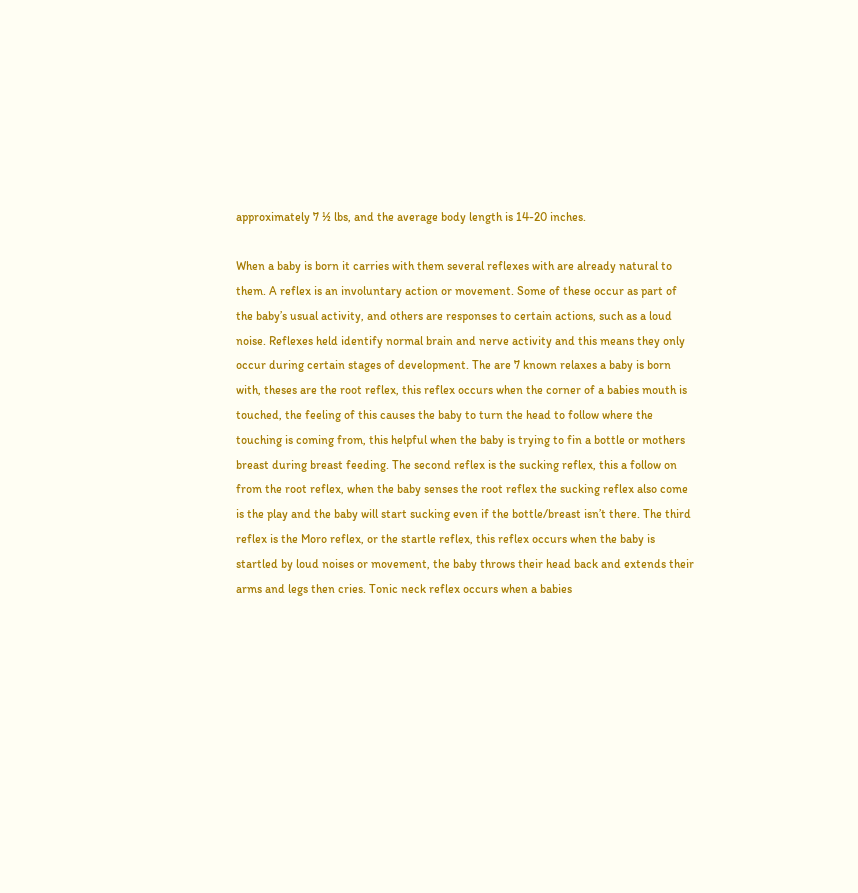approximately 7 ½ lbs, and the average body length is 14-20 inches.

When a baby is born it carries with them several reflexes with are already natural to them. A reflex is an involuntary action or movement. Some of these occur as part of the baby’s usual activity, and others are responses to certain actions, such as a loud noise. Reflexes held identify normal brain and nerve activity and this means they only occur during certain stages of development. The are 7 known relaxes a baby is born with, theses are the root reflex, this reflex occurs when the corner of a babies mouth is touched, the feeling of this causes the baby to turn the head to follow where the touching is coming from, this helpful when the baby is trying to fin a bottle or mothers breast during breast feeding. The second reflex is the sucking reflex, this a follow on from the root reflex, when the baby senses the root reflex the sucking reflex also come is the play and the baby will start sucking even if the bottle/breast isn’t there. The third reflex is the Moro reflex, or the startle reflex, this reflex occurs when the baby is startled by loud noises or movement, the baby throws their head back and extends their arms and legs then cries. Tonic neck reflex occurs when a babies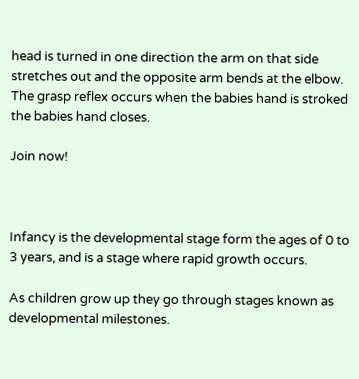head is turned in one direction the arm on that side stretches out and the opposite arm bends at the elbow. The grasp reflex occurs when the babies hand is stroked the babies hand closes.

Join now!



Infancy is the developmental stage form the ages of 0 to 3 years, and is a stage where rapid growth occurs.

As children grow up they go through stages known as developmental milestones.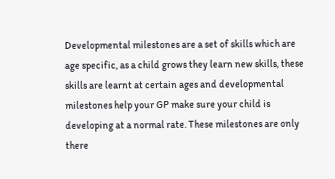Developmental milestones are a set of skills which are age specific, as a child grows they learn new skills, these skills are learnt at certain ages and developmental milestones help your GP make sure your child is developing at a normal rate. These milestones are only there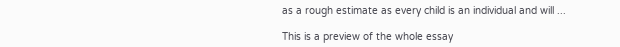as a rough estimate as every child is an individual and will ...

This is a preview of the whole essay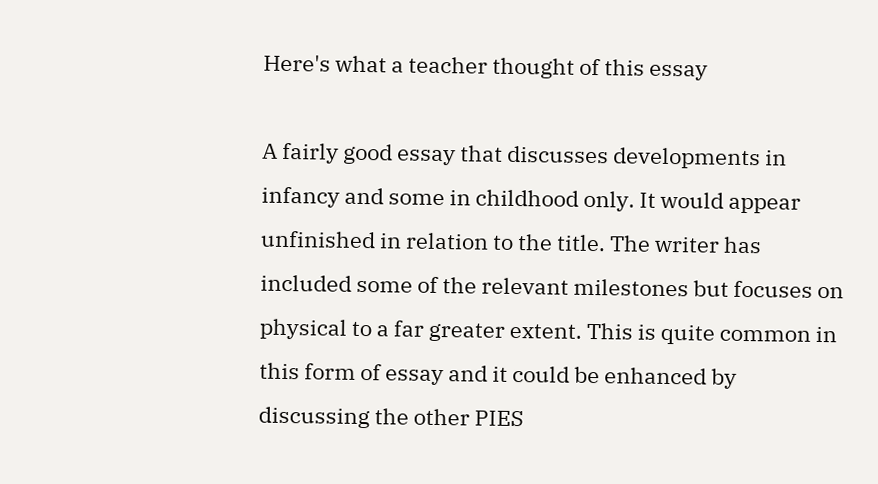Here's what a teacher thought of this essay

A fairly good essay that discusses developments in infancy and some in childhood only. It would appear unfinished in relation to the title. The writer has included some of the relevant milestones but focuses on physical to a far greater extent. This is quite common in this form of essay and it could be enhanced by discussing the other PIES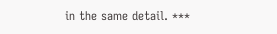in the same detail. ***